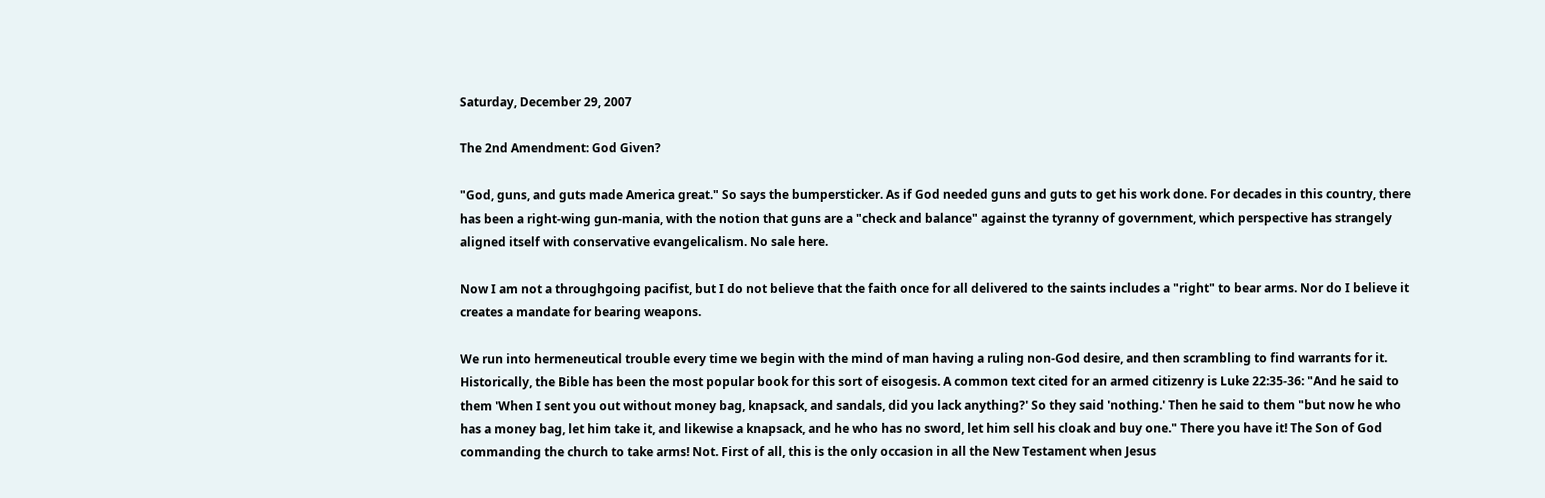Saturday, December 29, 2007

The 2nd Amendment: God Given?

"God, guns, and guts made America great." So says the bumpersticker. As if God needed guns and guts to get his work done. For decades in this country, there has been a right-wing gun-mania, with the notion that guns are a "check and balance" against the tyranny of government, which perspective has strangely aligned itself with conservative evangelicalism. No sale here.

Now I am not a throughgoing pacifist, but I do not believe that the faith once for all delivered to the saints includes a "right" to bear arms. Nor do I believe it creates a mandate for bearing weapons.

We run into hermeneutical trouble every time we begin with the mind of man having a ruling non-God desire, and then scrambling to find warrants for it. Historically, the Bible has been the most popular book for this sort of eisogesis. A common text cited for an armed citizenry is Luke 22:35-36: "And he said to them 'When I sent you out without money bag, knapsack, and sandals, did you lack anything?' So they said 'nothing.' Then he said to them "but now he who has a money bag, let him take it, and likewise a knapsack, and he who has no sword, let him sell his cloak and buy one." There you have it! The Son of God commanding the church to take arms! Not. First of all, this is the only occasion in all the New Testament when Jesus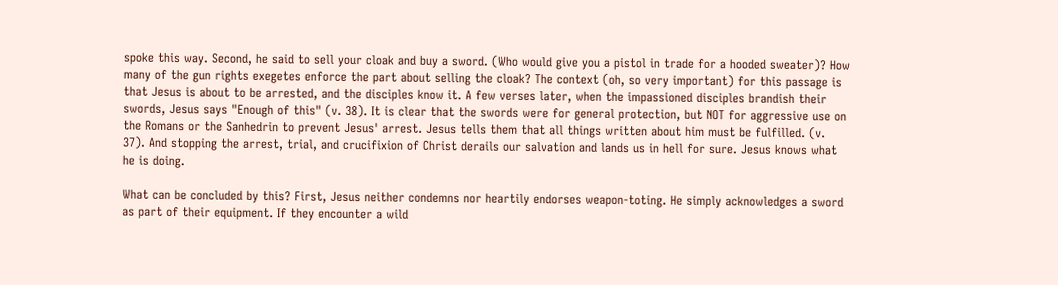spoke this way. Second, he said to sell your cloak and buy a sword. (Who would give you a pistol in trade for a hooded sweater)? How many of the gun rights exegetes enforce the part about selling the cloak? The context (oh, so very important) for this passage is that Jesus is about to be arrested, and the disciples know it. A few verses later, when the impassioned disciples brandish their swords, Jesus says "Enough of this" (v. 38). It is clear that the swords were for general protection, but NOT for aggressive use on the Romans or the Sanhedrin to prevent Jesus' arrest. Jesus tells them that all things written about him must be fulfilled. (v. 37). And stopping the arrest, trial, and crucifixion of Christ derails our salvation and lands us in hell for sure. Jesus knows what he is doing.

What can be concluded by this? First, Jesus neither condemns nor heartily endorses weapon-toting. He simply acknowledges a sword as part of their equipment. If they encounter a wild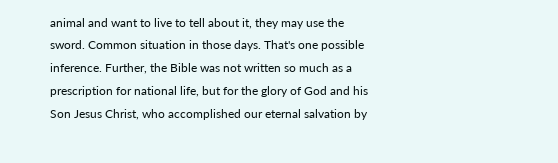animal and want to live to tell about it, they may use the sword. Common situation in those days. That's one possible inference. Further, the Bible was not written so much as a prescription for national life, but for the glory of God and his Son Jesus Christ, who accomplished our eternal salvation by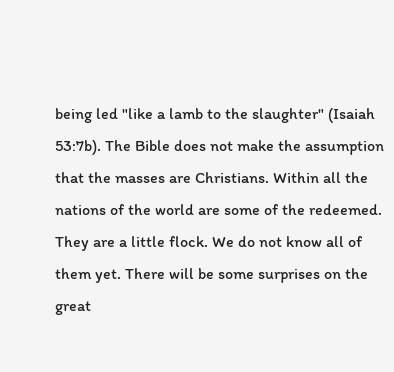being led "like a lamb to the slaughter" (Isaiah 53:7b). The Bible does not make the assumption that the masses are Christians. Within all the nations of the world are some of the redeemed. They are a little flock. We do not know all of them yet. There will be some surprises on the great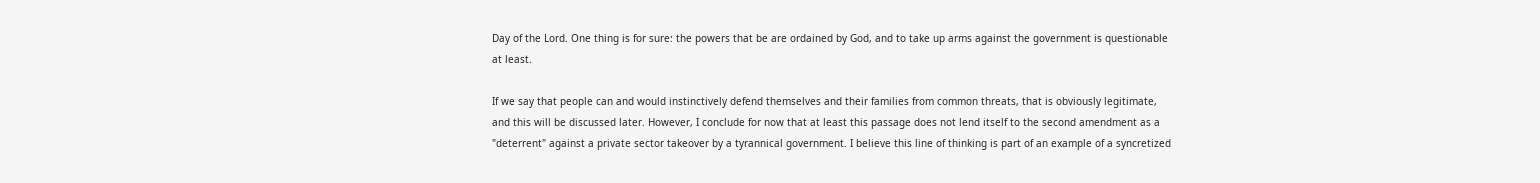Day of the Lord. One thing is for sure: the powers that be are ordained by God, and to take up arms against the government is questionable at least.

If we say that people can and would instinctively defend themselves and their families from common threats, that is obviously legitimate, and this will be discussed later. However, I conclude for now that at least this passage does not lend itself to the second amendment as a "deterrent" against a private sector takeover by a tyrannical government. I believe this line of thinking is part of an example of a syncretized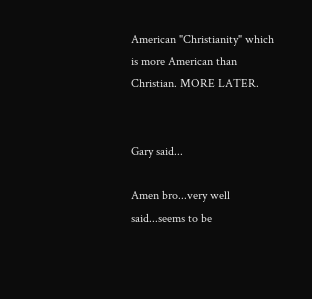American "Christianity" which is more American than Christian. MORE LATER.


Gary said...

Amen bro...very well said...seems to be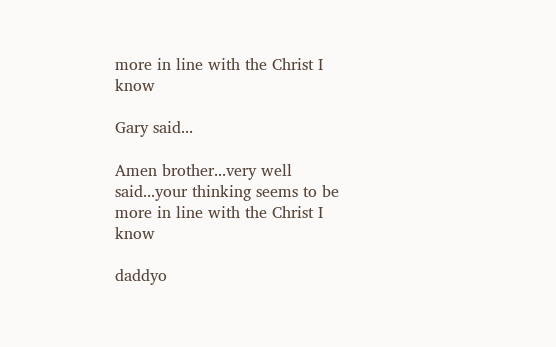more in line with the Christ I know

Gary said...

Amen brother...very well said...your thinking seems to be more in line with the Christ I know

daddyo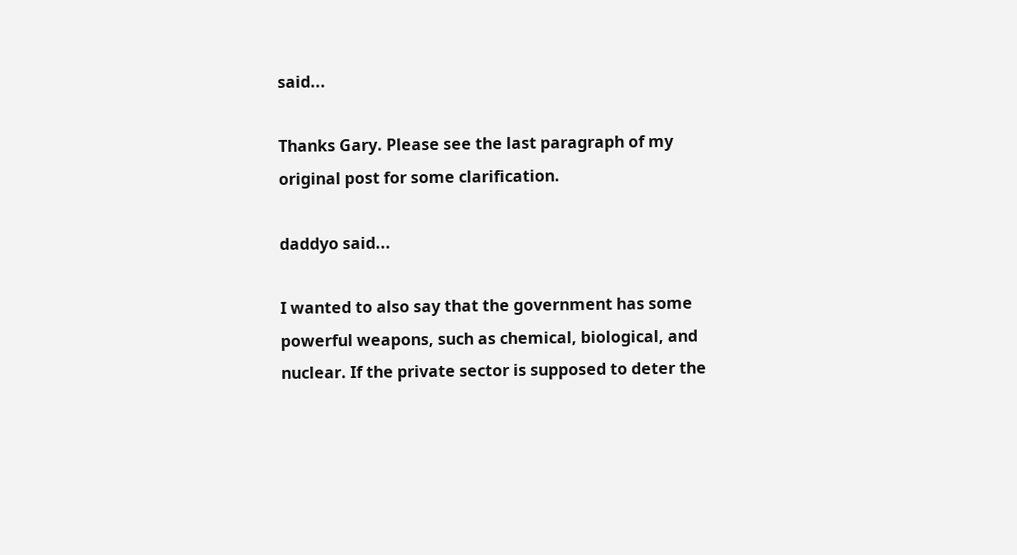said...

Thanks Gary. Please see the last paragraph of my original post for some clarification.

daddyo said...

I wanted to also say that the government has some powerful weapons, such as chemical, biological, and nuclear. If the private sector is supposed to deter the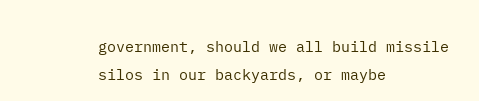government, should we all build missile silos in our backyards, or maybe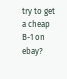try to get a cheap B-1 on ebay?